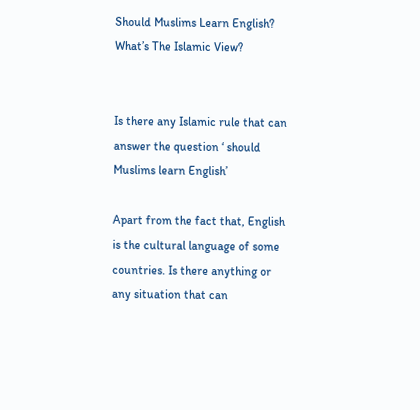Should Muslims Learn English? What’s The Islamic View?


Is there any Islamic rule that can answer the question ‘ should Muslims learn English’

Apart from the fact that, English is the cultural language of some countries. Is there anything or any situation that can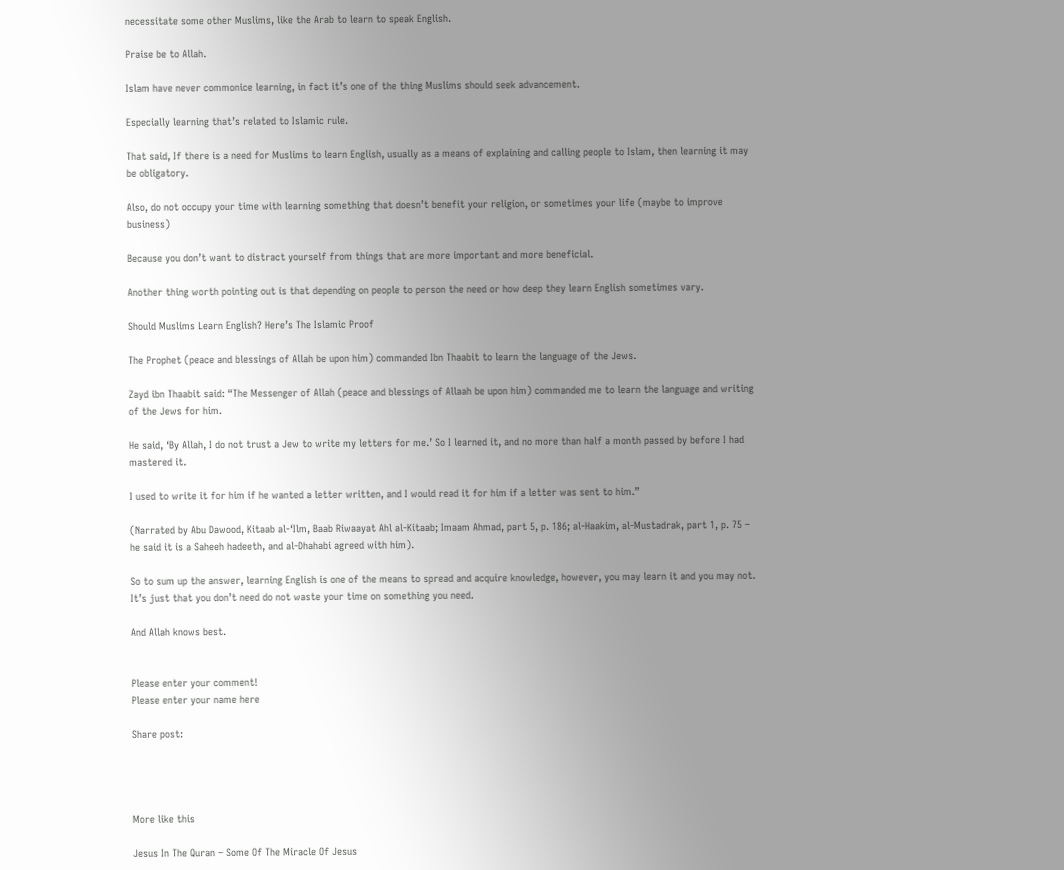necessitate some other Muslims, like the Arab to learn to speak English.

Praise be to Allah.

Islam have never commonice learning, in fact it’s one of the thing Muslims should seek advancement.

Especially learning that’s related to Islamic rule.

That said, If there is a need for Muslims to learn English, usually as a means of explaining and calling people to Islam, then learning it may be obligatory.

Also, do not occupy your time with learning something that doesn’t benefit your religion, or sometimes your life (maybe to improve business)

Because you don’t want to distract yourself from things that are more important and more beneficial.

Another thing worth pointing out is that depending on people to person the need or how deep they learn English sometimes vary.

Should Muslims Learn English? Here’s The Islamic Proof

The Prophet (peace and blessings of Allah be upon him) commanded Ibn Thaabit to learn the language of the Jews.

Zayd ibn Thaabit said: “The Messenger of Allah (peace and blessings of Allaah be upon him) commanded me to learn the language and writing of the Jews for him.

He said, ‘By Allah, I do not trust a Jew to write my letters for me.’ So I learned it, and no more than half a month passed by before I had mastered it.

I used to write it for him if he wanted a letter written, and I would read it for him if a letter was sent to him.”

(Narrated by Abu Dawood, Kitaab al-‘Ilm, Baab Riwaayat Ahl al-Kitaab; Imaam Ahmad, part 5, p. 186; al-Haakim, al-Mustadrak, part 1, p. 75 – he said it is a Saheeh hadeeth, and al-Dhahabi agreed with him).

So to sum up the answer, learning English is one of the means to spread and acquire knowledge, however, you may learn it and you may not. It’s just that you don’t need do not waste your time on something you need.

And Allah knows best.


Please enter your comment!
Please enter your name here

Share post:




More like this

Jesus In The Quran – Some Of The Miracle Of Jesus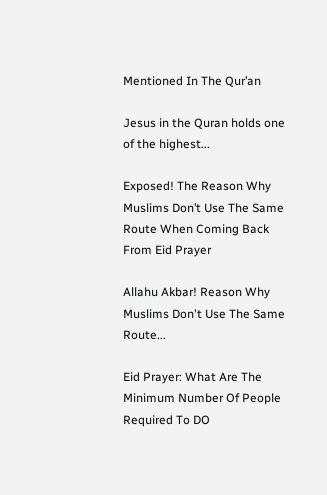Mentioned In The Qur’an

Jesus in the Quran holds one of the highest...

Exposed! The Reason Why Muslims Don’t Use The Same Route When Coming Back From Eid Prayer

Allahu Akbar! Reason Why Muslims Don't Use The Same Route...

Eid Prayer: What Are The Minimum Number Of People Required To DO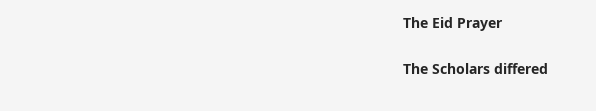The Eid Prayer

The Scholars differed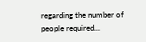regarding the number of people required...